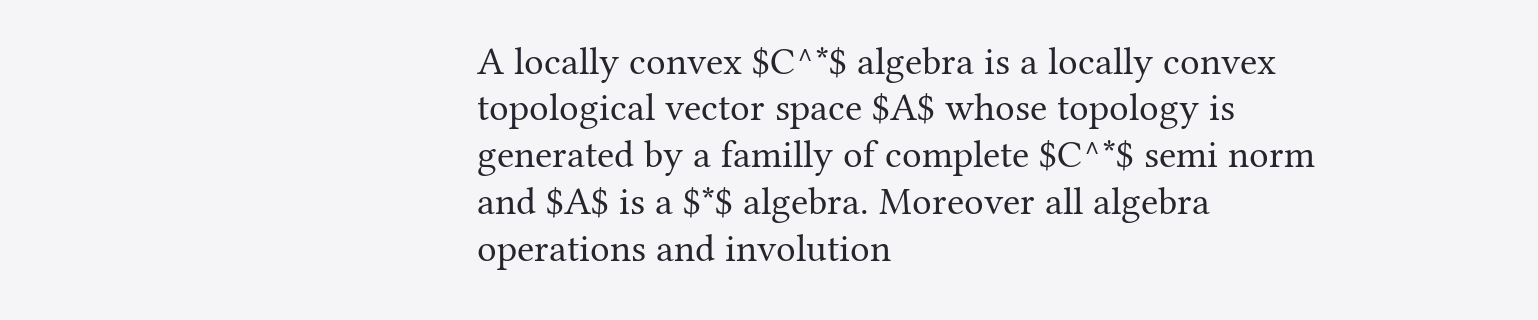A locally convex $C^*$ algebra is a locally convex topological vector space $A$ whose topology is generated by a familly of complete $C^*$ semi norm and $A$ is a $*$ algebra. Moreover all algebra operations and involution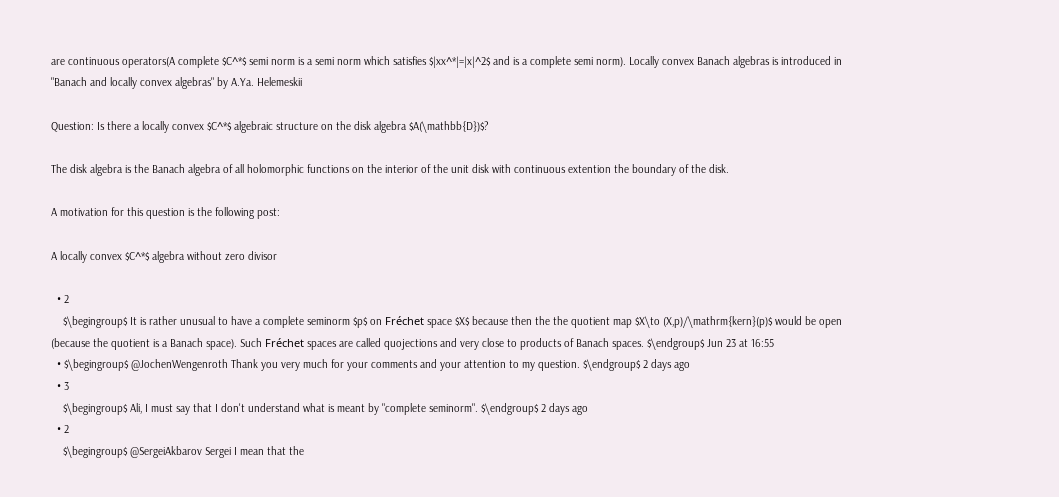are continuous operators(A complete $C^*$ semi norm is a semi norm which satisfies $|xx^*|=|x|^2$ and is a complete semi norm). Locally convex Banach algebras is introduced in "Banach and locally convex algebras" by A.Ya. Helemeskii

Question: Is there a locally convex $C^*$ algebraic structure on the disk algebra $A(\mathbb{D})$?

The disk algebra is the Banach algebra of all holomorphic functions on the interior of the unit disk with continuous extention the boundary of the disk.

A motivation for this question is the following post:

A locally convex $C^*$ algebra without zero divisor

  • 2
    $\begingroup$ It is rather unusual to have a complete seminorm $p$ on Fréchet space $X$ because then the the quotient map $X\to (X,p)/\mathrm{kern}(p)$ would be open (because the quotient is a Banach space). Such Fréchet spaces are called quojections and very close to products of Banach spaces. $\endgroup$ Jun 23 at 16:55
  • $\begingroup$ @JochenWengenroth Thank you very much for your comments and your attention to my question. $\endgroup$ 2 days ago
  • 3
    $\begingroup$ Ali, I must say that I don't understand what is meant by "complete seminorm". $\endgroup$ 2 days ago
  • 2
    $\begingroup$ @SergeiAkbarov Sergei I mean that the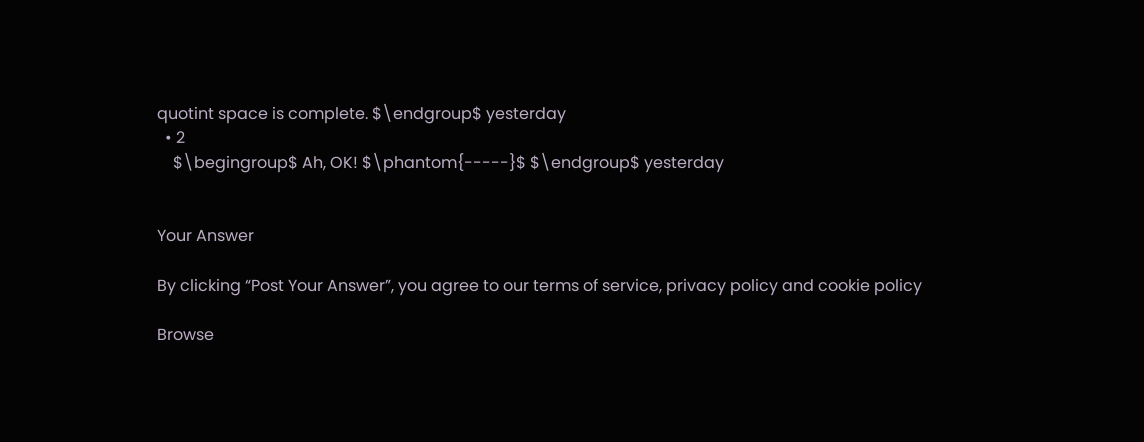quotint space is complete. $\endgroup$ yesterday
  • 2
    $\begingroup$ Ah, OK! $\phantom{-----}$ $\endgroup$ yesterday


Your Answer

By clicking “Post Your Answer”, you agree to our terms of service, privacy policy and cookie policy

Browse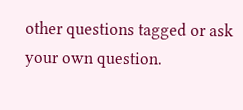other questions tagged or ask your own question.